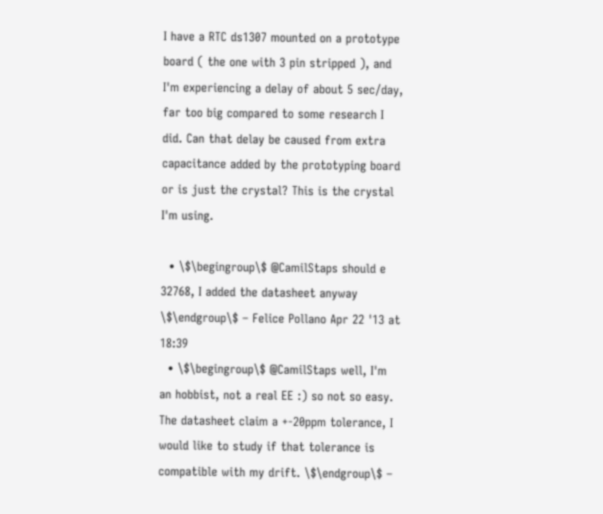I have a RTC ds1307 mounted on a prototype board ( the one with 3 pin stripped ), and I'm experiencing a delay of about 5 sec/day, far too big compared to some research I did. Can that delay be caused from extra capacitance added by the prototyping board or is just the crystal? This is the crystal I'm using.

  • \$\begingroup\$ @CamilStaps should e 32768, I added the datasheet anyway \$\endgroup\$ – Felice Pollano Apr 22 '13 at 18:39
  • \$\begingroup\$ @CamilStaps well, I'm an hobbist, not a real EE :) so not so easy. The datasheet claim a +-20ppm tolerance, I would like to study if that tolerance is compatible with my drift. \$\endgroup\$ –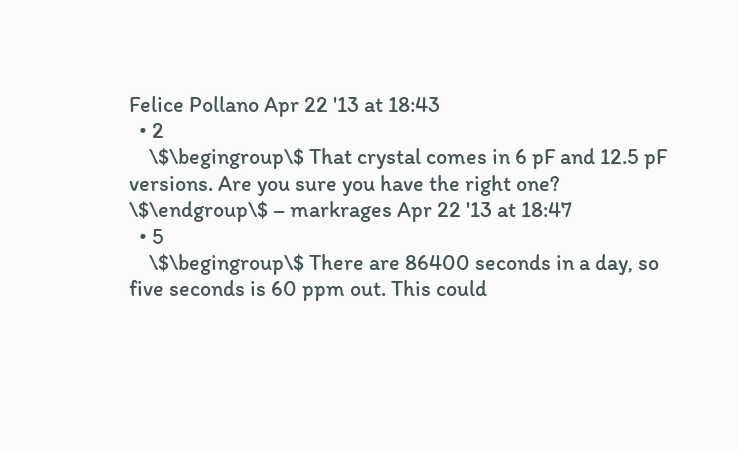Felice Pollano Apr 22 '13 at 18:43
  • 2
    \$\begingroup\$ That crystal comes in 6 pF and 12.5 pF versions. Are you sure you have the right one? \$\endgroup\$ – markrages Apr 22 '13 at 18:47
  • 5
    \$\begingroup\$ There are 86400 seconds in a day, so five seconds is 60 ppm out. This could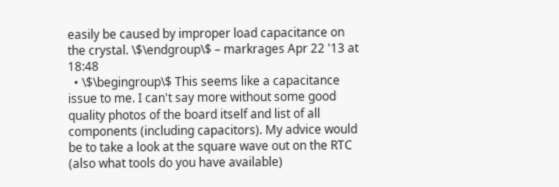easily be caused by improper load capacitance on the crystal. \$\endgroup\$ – markrages Apr 22 '13 at 18:48
  • \$\begingroup\$ This seems like a capacitance issue to me. I can't say more without some good quality photos of the board itself and list of all components (including capacitors). My advice would be to take a look at the square wave out on the RTC (also what tools do you have available)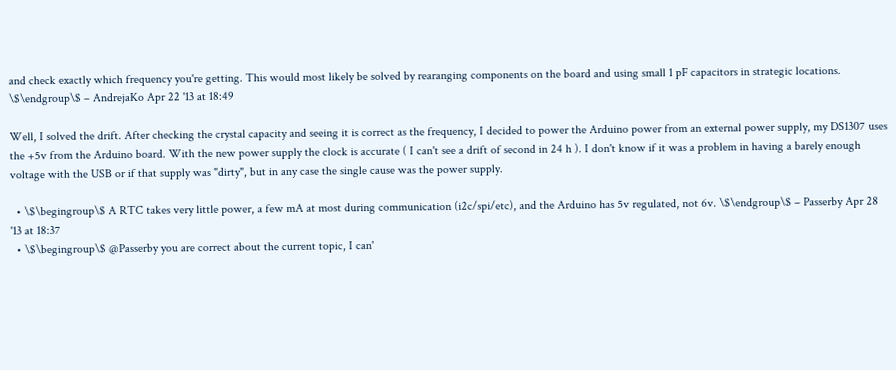and check exactly which frequency you're getting. This would most likely be solved by rearanging components on the board and using small 1 pF capacitors in strategic locations. \$\endgroup\$ – AndrejaKo Apr 22 '13 at 18:49

Well, I solved the drift. After checking the crystal capacity and seeing it is correct as the frequency, I decided to power the Arduino power from an external power supply, my DS1307 uses the +5v from the Arduino board. With the new power supply the clock is accurate ( I can't see a drift of second in 24 h ). I don't know if it was a problem in having a barely enough voltage with the USB or if that supply was "dirty", but in any case the single cause was the power supply.

  • \$\begingroup\$ A RTC takes very little power, a few mA at most during communication (i2c/spi/etc), and the Arduino has 5v regulated, not 6v. \$\endgroup\$ – Passerby Apr 28 '13 at 18:37
  • \$\begingroup\$ @Passerby you are correct about the current topic, I can'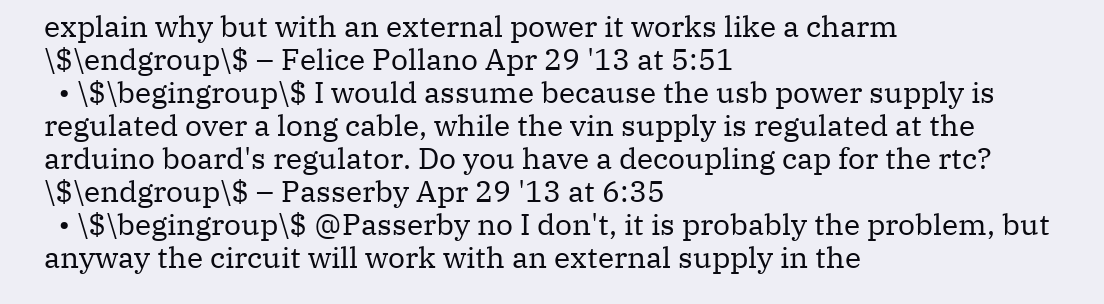explain why but with an external power it works like a charm \$\endgroup\$ – Felice Pollano Apr 29 '13 at 5:51
  • \$\begingroup\$ I would assume because the usb power supply is regulated over a long cable, while the vin supply is regulated at the arduino board's regulator. Do you have a decoupling cap for the rtc? \$\endgroup\$ – Passerby Apr 29 '13 at 6:35
  • \$\begingroup\$ @Passerby no I don't, it is probably the problem, but anyway the circuit will work with an external supply in the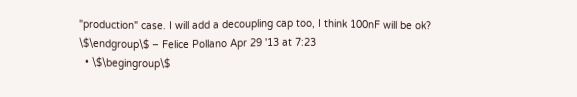"production" case. I will add a decoupling cap too, I think 100nF will be ok? \$\endgroup\$ – Felice Pollano Apr 29 '13 at 7:23
  • \$\begingroup\$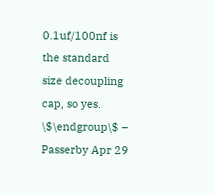0.1uf/100nf is the standard size decoupling cap, so yes. \$\endgroup\$ – Passerby Apr 29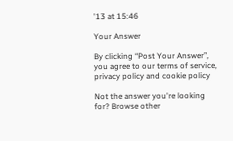'13 at 15:46

Your Answer

By clicking “Post Your Answer”, you agree to our terms of service, privacy policy and cookie policy

Not the answer you're looking for? Browse other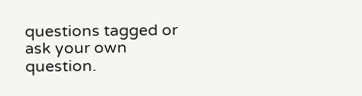questions tagged or ask your own question.